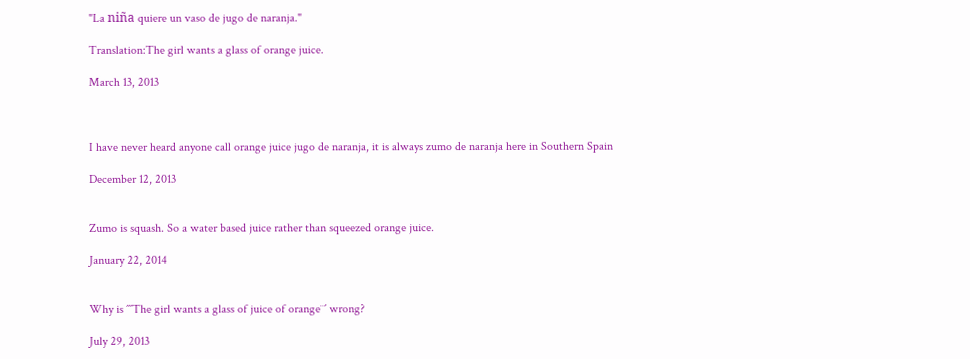"La niña quiere un vaso de jugo de naranja."

Translation:The girl wants a glass of orange juice.

March 13, 2013



I have never heard anyone call orange juice jugo de naranja, it is always zumo de naranja here in Southern Spain

December 12, 2013


Zumo is squash. So a water based juice rather than squeezed orange juice.

January 22, 2014


Why is ´´´The girl wants a glass of juice of orange¨´ wrong?

July 29, 2013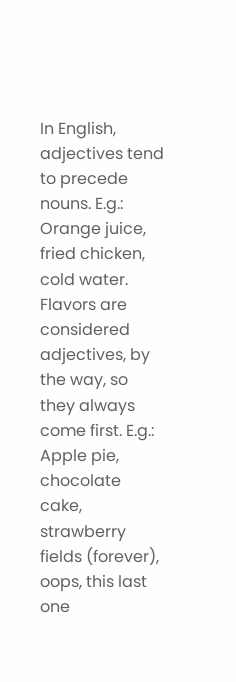In English, adjectives tend to precede nouns. E.g.: Orange juice, fried chicken, cold water. Flavors are considered adjectives, by the way, so they always come first. E.g.: Apple pie, chocolate cake, strawberry fields (forever), oops, this last one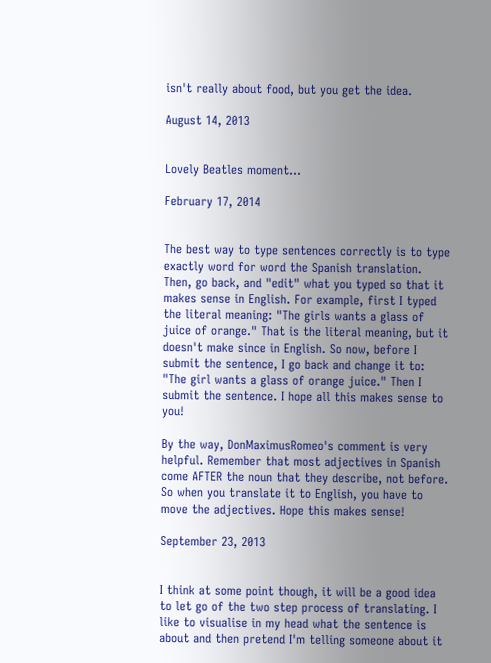isn't really about food, but you get the idea.

August 14, 2013


Lovely Beatles moment...

February 17, 2014


The best way to type sentences correctly is to type exactly word for word the Spanish translation. Then, go back, and "edit" what you typed so that it makes sense in English. For example, first I typed the literal meaning: "The girls wants a glass of juice of orange." That is the literal meaning, but it doesn't make since in English. So now, before I submit the sentence, I go back and change it to: "The girl wants a glass of orange juice." Then I submit the sentence. I hope all this makes sense to you!

By the way, DonMaximusRomeo's comment is very helpful. Remember that most adjectives in Spanish come AFTER the noun that they describe, not before. So when you translate it to English, you have to move the adjectives. Hope this makes sense!

September 23, 2013


I think at some point though, it will be a good idea to let go of the two step process of translating. I like to visualise in my head what the sentence is about and then pretend I'm telling someone about it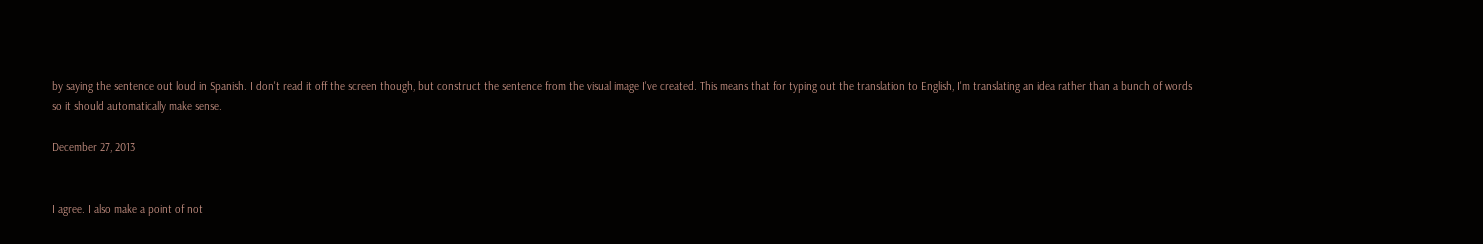by saying the sentence out loud in Spanish. I don't read it off the screen though, but construct the sentence from the visual image I've created. This means that for typing out the translation to English, I'm translating an idea rather than a bunch of words so it should automatically make sense.

December 27, 2013


I agree. I also make a point of not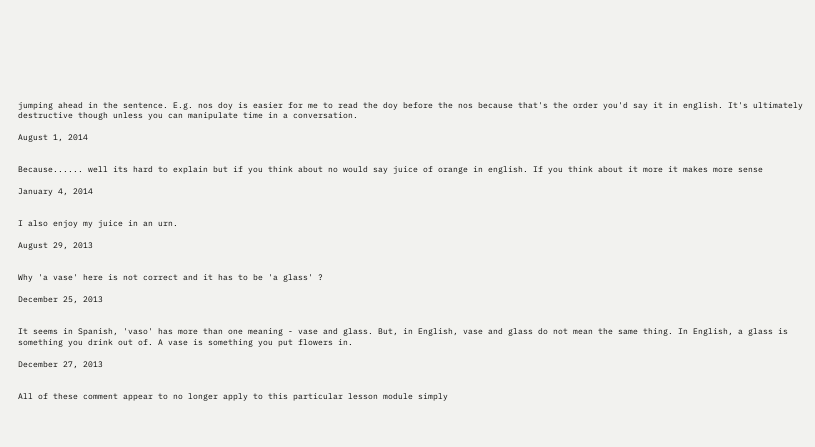jumping ahead in the sentence. E.g. nos doy is easier for me to read the doy before the nos because that's the order you'd say it in english. It's ultimately destructive though unless you can manipulate time in a conversation.

August 1, 2014


Because...... well its hard to explain but if you think about no would say juice of orange in english. If you think about it more it makes more sense

January 4, 2014


I also enjoy my juice in an urn.

August 29, 2013


Why 'a vase' here is not correct and it has to be 'a glass' ?

December 25, 2013


It seems in Spanish, 'vaso' has more than one meaning - vase and glass. But, in English, vase and glass do not mean the same thing. In English, a glass is something you drink out of. A vase is something you put flowers in.

December 27, 2013


All of these comment appear to no longer apply to this particular lesson module simply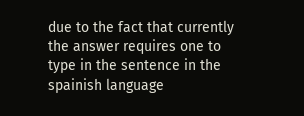due to the fact that currently the answer requires one to type in the sentence in the spainish language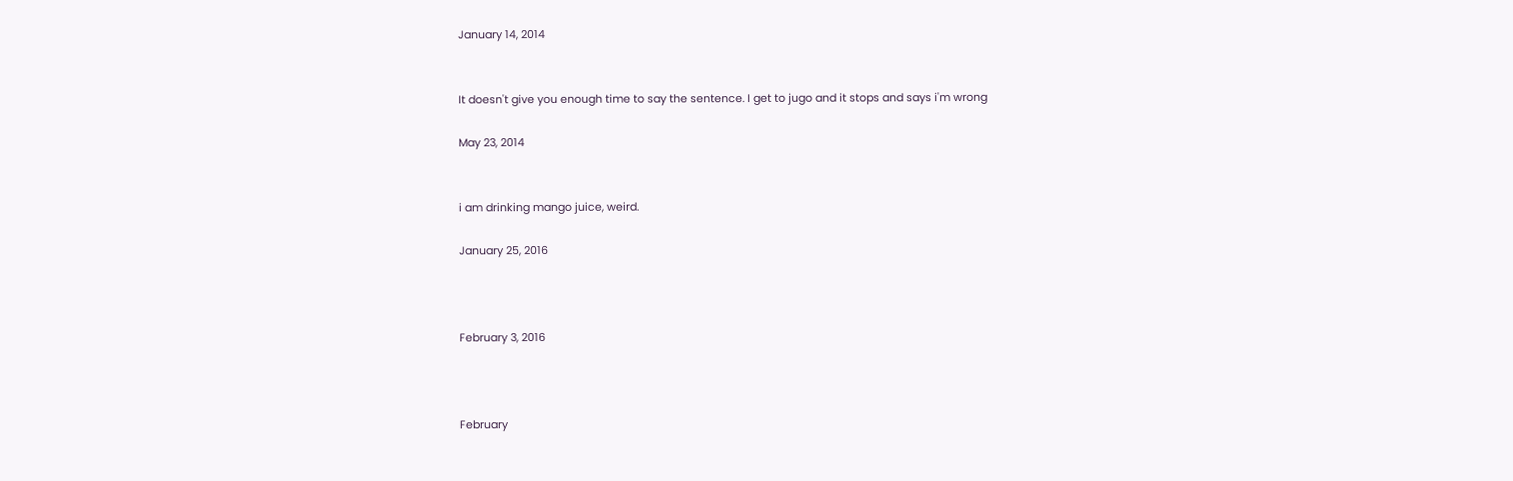January 14, 2014


It doesn't give you enough time to say the sentence. I get to jugo and it stops and says i'm wrong

May 23, 2014


i am drinking mango juice, weird.

January 25, 2016



February 3, 2016



February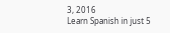3, 2016
Learn Spanish in just 5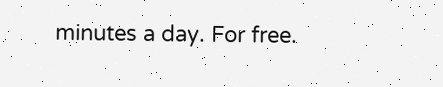minutes a day. For free.